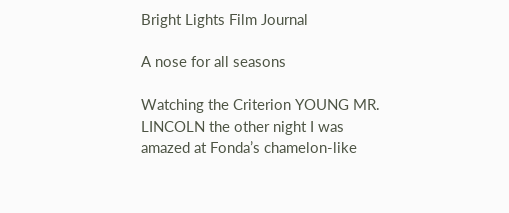Bright Lights Film Journal

A nose for all seasons

Watching the Criterion YOUNG MR. LINCOLN the other night I was amazed at Fonda’s chamelon-like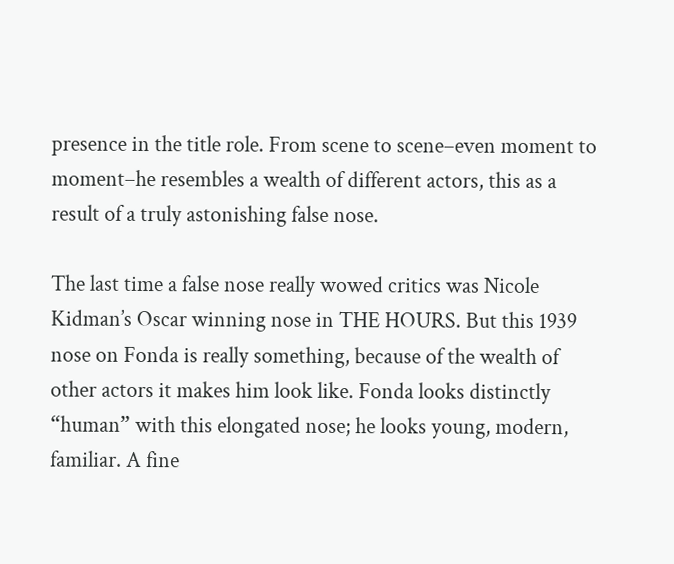presence in the title role. From scene to scene–even moment to moment–he resembles a wealth of different actors, this as a result of a truly astonishing false nose.

The last time a false nose really wowed critics was Nicole Kidman’s Oscar winning nose in THE HOURS. But this 1939 nose on Fonda is really something, because of the wealth of other actors it makes him look like. Fonda looks distinctly “human” with this elongated nose; he looks young, modern, familiar. A fine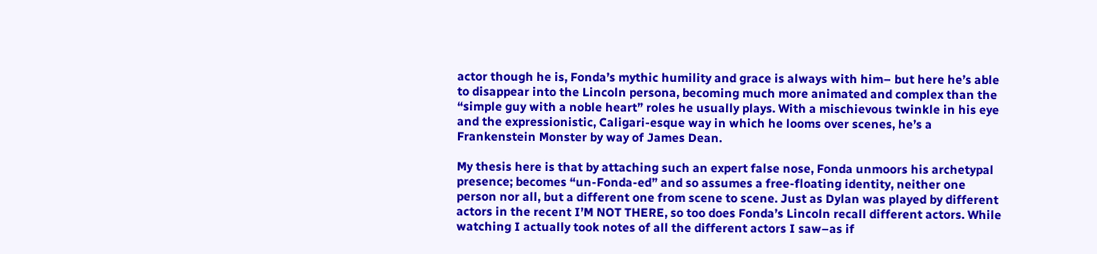actor though he is, Fonda’s mythic humility and grace is always with him– but here he’s able to disappear into the Lincoln persona, becoming much more animated and complex than the “simple guy with a noble heart” roles he usually plays. With a mischievous twinkle in his eye and the expressionistic, Caligari-esque way in which he looms over scenes, he’s a Frankenstein Monster by way of James Dean.

My thesis here is that by attaching such an expert false nose, Fonda unmoors his archetypal presence; becomes “un-Fonda-ed” and so assumes a free-floating identity, neither one person nor all, but a different one from scene to scene. Just as Dylan was played by different actors in the recent I’M NOT THERE, so too does Fonda’s Lincoln recall different actors. While watching I actually took notes of all the different actors I saw–as if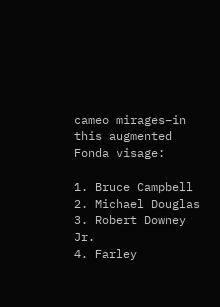cameo mirages–in this augmented Fonda visage:

1. Bruce Campbell
2. Michael Douglas
3. Robert Downey Jr.
4. Farley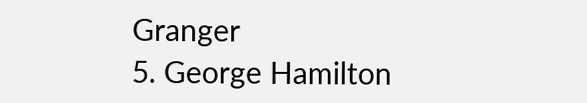Granger
5. George Hamilton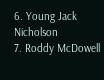6. Young Jack Nicholson
7. Roddy McDowell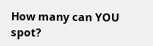How many can YOU spot?